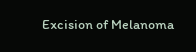Excision of Melanoma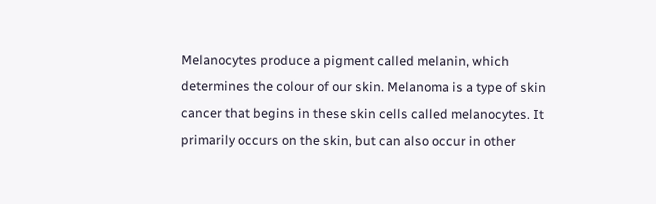Melanocytes produce a pigment called melanin, which determines the colour of our skin. Melanoma is a type of skin cancer that begins in these skin cells called melanocytes. It primarily occurs on the skin, but can also occur in other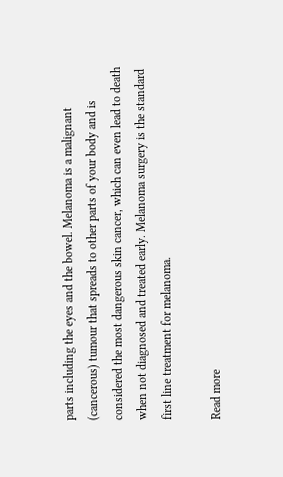parts including the eyes and the bowel. Melanoma is a malignant (cancerous) tumour that spreads to other parts of your body and is considered the most dangerous skin cancer, which can even lead to death when not diagnosed and treated early. Melanoma surgery is the standard first line treatment for melanoma.

Read more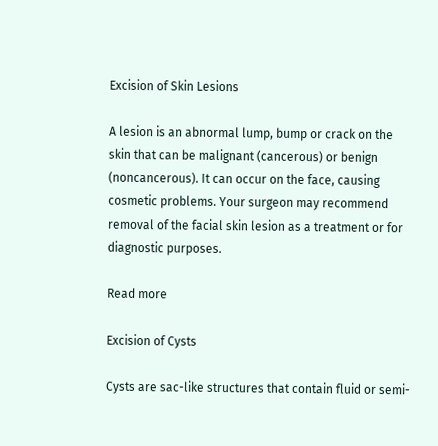Excision of Skin Lesions

A lesion is an abnormal lump, bump or crack on the skin that can be malignant (cancerous) or benign (noncancerous). It can occur on the face, causing cosmetic problems. Your surgeon may recommend removal of the facial skin lesion as a treatment or for diagnostic purposes.

Read more

Excision of Cysts

Cysts are sac-like structures that contain fluid or semi-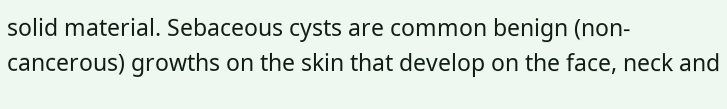solid material. Sebaceous cysts are common benign (non-cancerous) growths on the skin that develop on the face, neck and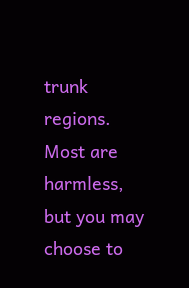trunk regions. Most are harmless, but you may choose to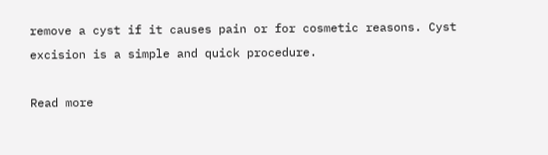remove a cyst if it causes pain or for cosmetic reasons. Cyst excision is a simple and quick procedure.

Read more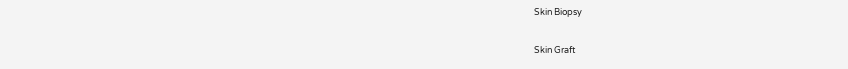Skin Biopsy

Skin Graft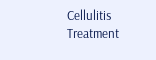Cellulitis Treatment